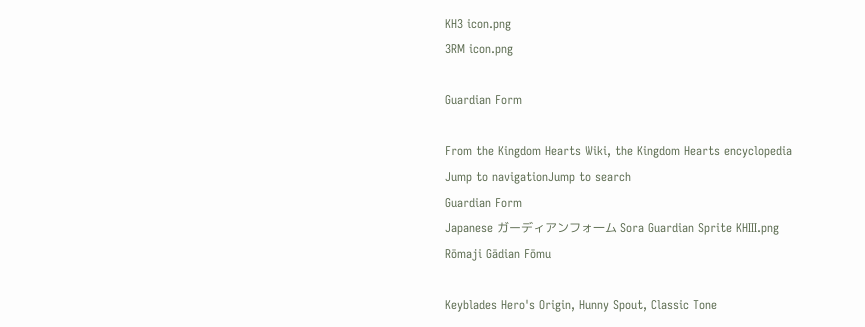KH3 icon.png
3RM icon.png

Guardian Form

From the Kingdom Hearts Wiki, the Kingdom Hearts encyclopedia
Jump to navigationJump to search
Guardian Form
Japanese ガーディアンフォ一ム Sora Guardian Sprite KHIII.png
Rōmaji Gādian Fōmu

Keyblades Hero's Origin, Hunny Spout, Classic Tone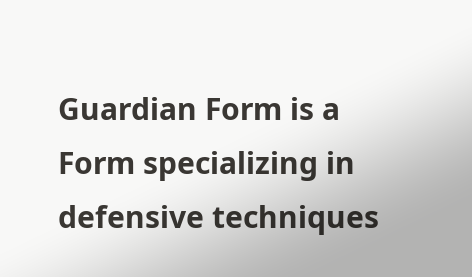Guardian Form is a Form specializing in defensive techniques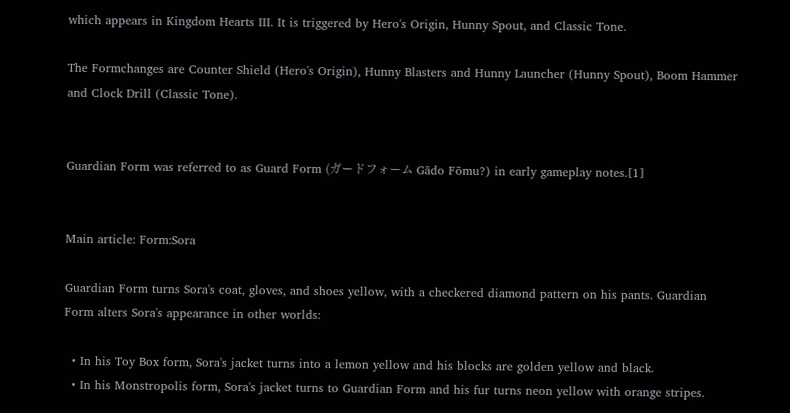which appears in Kingdom Hearts III. It is triggered by Hero's Origin, Hunny Spout, and Classic Tone.

The Formchanges are Counter Shield (Hero's Origin), Hunny Blasters and Hunny Launcher (Hunny Spout), Boom Hammer and Clock Drill (Classic Tone).


Guardian Form was referred to as Guard Form (ガードフォーム Gādo Fōmu?) in early gameplay notes.[1]


Main article: Form:Sora

Guardian Form turns Sora's coat, gloves, and shoes yellow, with a checkered diamond pattern on his pants. Guardian Form alters Sora's appearance in other worlds:

  • In his Toy Box form, Sora's jacket turns into a lemon yellow and his blocks are golden yellow and black.
  • In his Monstropolis form, Sora's jacket turns to Guardian Form and his fur turns neon yellow with orange stripes.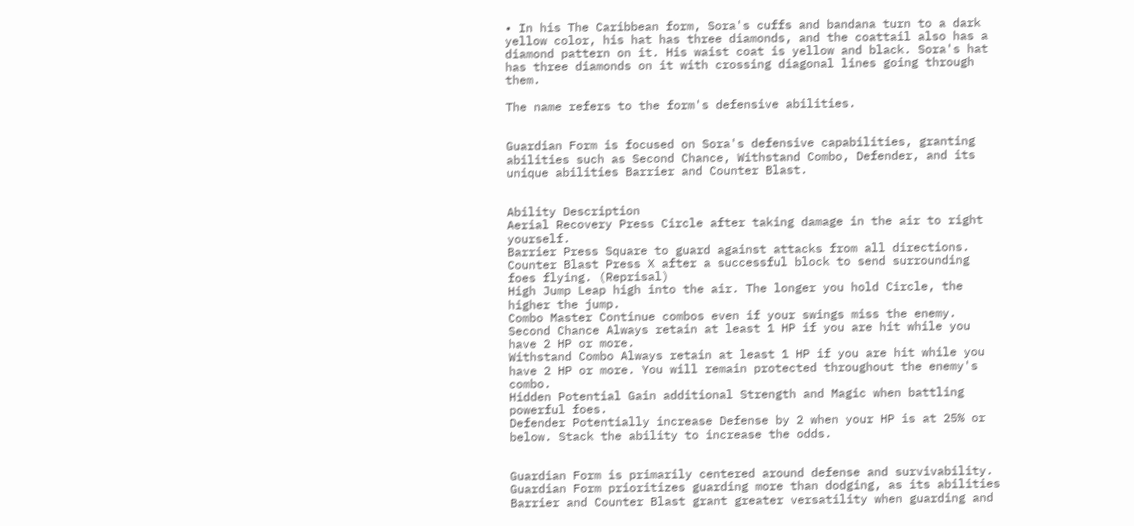• In his The Caribbean form, Sora's cuffs and bandana turn to a dark yellow color, his hat has three diamonds, and the coattail also has a diamond pattern on it. His waist coat is yellow and black. Sora's hat has three diamonds on it with crossing diagonal lines going through them.

The name refers to the form's defensive abilities.


Guardian Form is focused on Sora's defensive capabilities, granting abilities such as Second Chance, Withstand Combo, Defender, and its unique abilities Barrier and Counter Blast.


Ability Description
Aerial Recovery Press Circle after taking damage in the air to right yourself.
Barrier Press Square to guard against attacks from all directions.
Counter Blast Press X after a successful block to send surrounding foes flying. (Reprisal)
High Jump Leap high into the air. The longer you hold Circle, the higher the jump.
Combo Master Continue combos even if your swings miss the enemy.
Second Chance Always retain at least 1 HP if you are hit while you have 2 HP or more.
Withstand Combo Always retain at least 1 HP if you are hit while you have 2 HP or more. You will remain protected throughout the enemy's combo.
Hidden Potential Gain additional Strength and Magic when battling powerful foes.
Defender Potentially increase Defense by 2 when your HP is at 25% or below. Stack the ability to increase the odds.


Guardian Form is primarily centered around defense and survivability. Guardian Form prioritizes guarding more than dodging, as its abilities Barrier and Counter Blast grant greater versatility when guarding and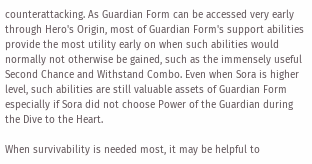counterattacking. As Guardian Form can be accessed very early through Hero's Origin, most of Guardian Form's support abilities provide the most utility early on when such abilities would normally not otherwise be gained, such as the immensely useful Second Chance and Withstand Combo. Even when Sora is higher level, such abilities are still valuable assets of Guardian Form especially if Sora did not choose Power of the Guardian during the Dive to the Heart.

When survivability is needed most, it may be helpful to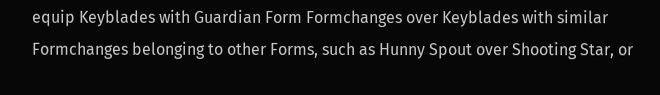equip Keyblades with Guardian Form Formchanges over Keyblades with similar Formchanges belonging to other Forms, such as Hunny Spout over Shooting Star, or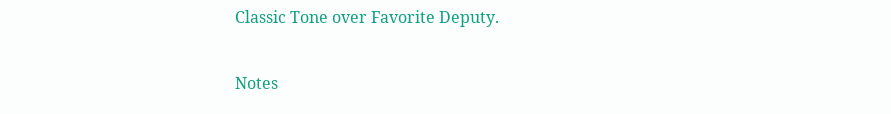Classic Tone over Favorite Deputy.

Notes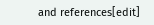and references[edit]